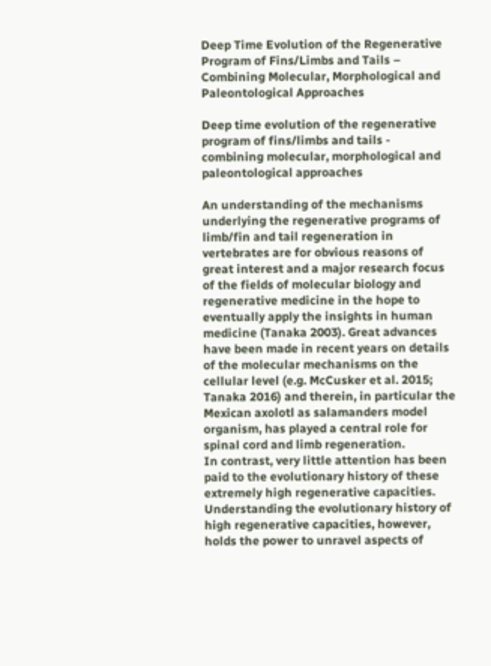Deep Time Evolution of the Regenerative Program of Fins/Limbs and Tails – Combining Molecular, Morphological and Paleontological Approaches

Deep time evolution of the regenerative program of fins/limbs and tails - combining molecular, morphological and paleontological approaches

An understanding of the mechanisms underlying the regenerative programs of limb/fin and tail regeneration in vertebrates are for obvious reasons of great interest and a major research focus of the fields of molecular biology and regenerative medicine in the hope to eventually apply the insights in human medicine (Tanaka 2003). Great advances have been made in recent years on details of the molecular mechanisms on the cellular level (e.g. McCusker et al. 2015; Tanaka 2016) and therein, in particular the Mexican axolotl as salamanders model organism, has played a central role for spinal cord and limb regeneration.
In contrast, very little attention has been paid to the evolutionary history of these extremely high regenerative capacities. Understanding the evolutionary history of high regenerative capacities, however, holds the power to unravel aspects of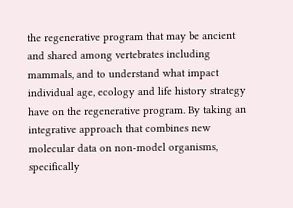the regenerative program that may be ancient and shared among vertebrates including mammals, and to understand what impact individual age, ecology and life history strategy have on the regenerative program. By taking an integrative approach that combines new molecular data on non-model organisms, specifically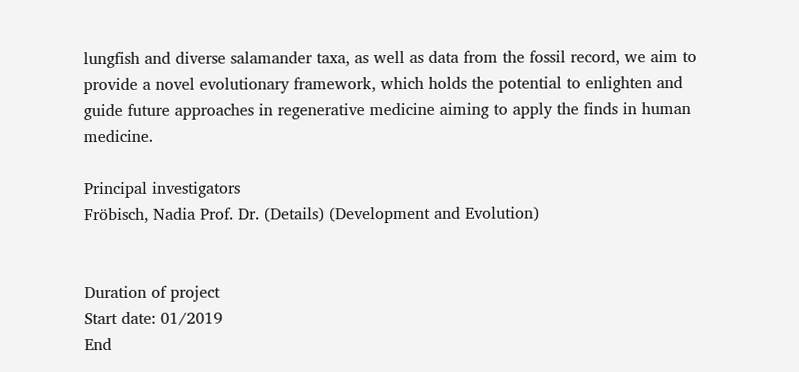lungfish and diverse salamander taxa, as well as data from the fossil record, we aim to provide a novel evolutionary framework, which holds the potential to enlighten and guide future approaches in regenerative medicine aiming to apply the finds in human medicine.

Principal investigators
Fröbisch, Nadia Prof. Dr. (Details) (Development and Evolution)


Duration of project
Start date: 01/2019
End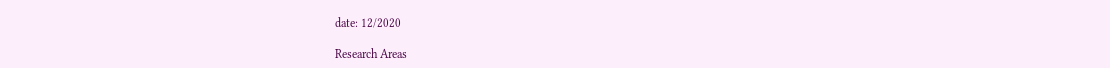date: 12/2020

Research Areas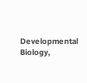Developmental Biology,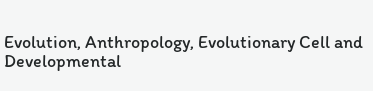Evolution, Anthropology, Evolutionary Cell and Developmental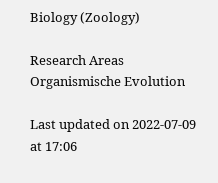Biology (Zoology)

Research Areas
Organismische Evolution

Last updated on 2022-07-09 at 17:06